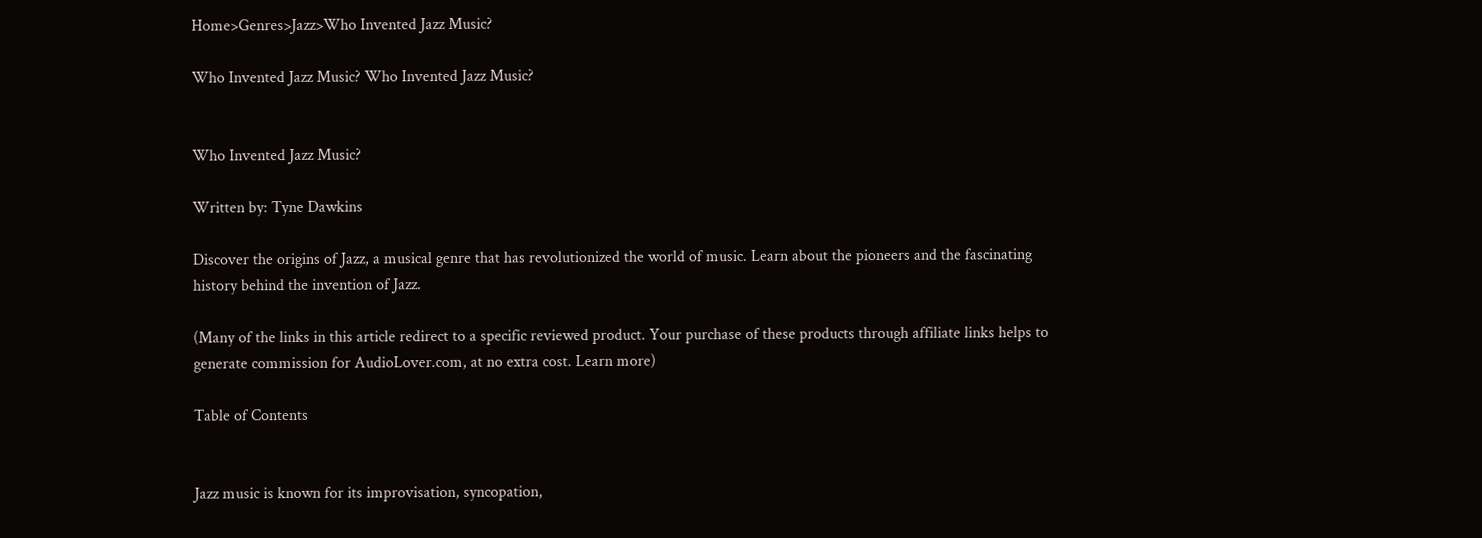Home>Genres>Jazz>Who Invented Jazz Music?

Who Invented Jazz Music? Who Invented Jazz Music?


Who Invented Jazz Music?

Written by: Tyne Dawkins

Discover the origins of Jazz, a musical genre that has revolutionized the world of music. Learn about the pioneers and the fascinating history behind the invention of Jazz.

(Many of the links in this article redirect to a specific reviewed product. Your purchase of these products through affiliate links helps to generate commission for AudioLover.com, at no extra cost. Learn more)

Table of Contents


Jazz music is known for its improvisation, syncopation,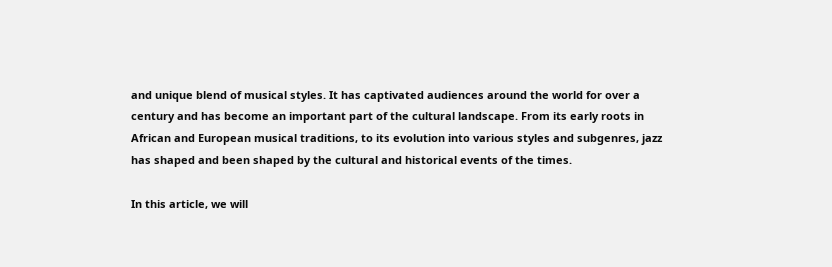and unique blend of musical styles. It has captivated audiences around the world for over a century and has become an important part of the cultural landscape. From its early roots in African and European musical traditions, to its evolution into various styles and subgenres, jazz has shaped and been shaped by the cultural and historical events of the times.

In this article, we will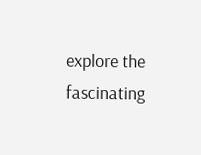explore the fascinating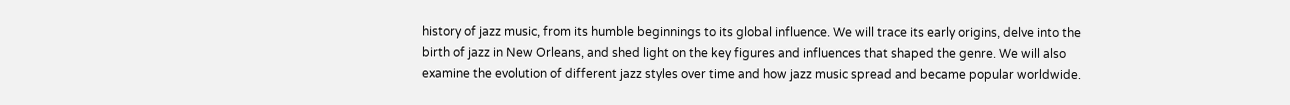history of jazz music, from its humble beginnings to its global influence. We will trace its early origins, delve into the birth of jazz in New Orleans, and shed light on the key figures and influences that shaped the genre. We will also examine the evolution of different jazz styles over time and how jazz music spread and became popular worldwide.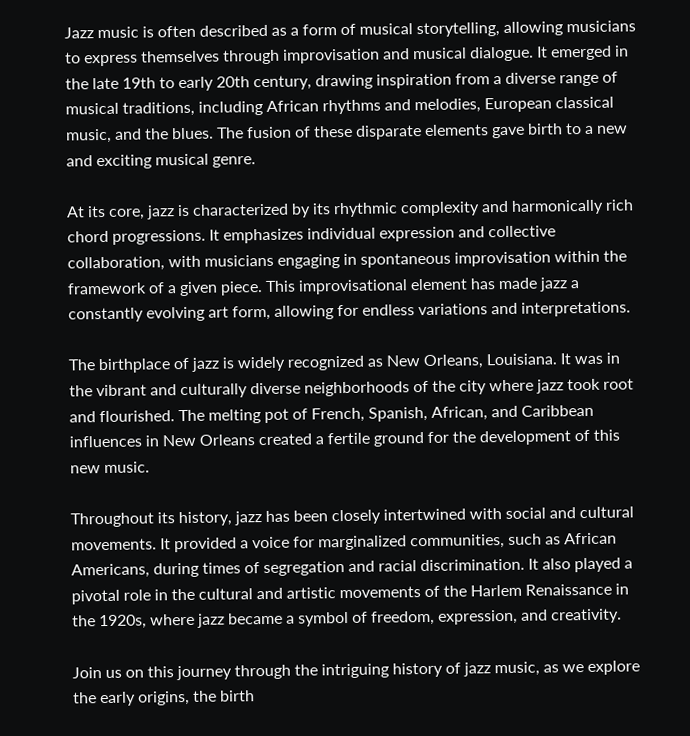Jazz music is often described as a form of musical storytelling, allowing musicians to express themselves through improvisation and musical dialogue. It emerged in the late 19th to early 20th century, drawing inspiration from a diverse range of musical traditions, including African rhythms and melodies, European classical music, and the blues. The fusion of these disparate elements gave birth to a new and exciting musical genre.

At its core, jazz is characterized by its rhythmic complexity and harmonically rich chord progressions. It emphasizes individual expression and collective collaboration, with musicians engaging in spontaneous improvisation within the framework of a given piece. This improvisational element has made jazz a constantly evolving art form, allowing for endless variations and interpretations.

The birthplace of jazz is widely recognized as New Orleans, Louisiana. It was in the vibrant and culturally diverse neighborhoods of the city where jazz took root and flourished. The melting pot of French, Spanish, African, and Caribbean influences in New Orleans created a fertile ground for the development of this new music.

Throughout its history, jazz has been closely intertwined with social and cultural movements. It provided a voice for marginalized communities, such as African Americans, during times of segregation and racial discrimination. It also played a pivotal role in the cultural and artistic movements of the Harlem Renaissance in the 1920s, where jazz became a symbol of freedom, expression, and creativity.

Join us on this journey through the intriguing history of jazz music, as we explore the early origins, the birth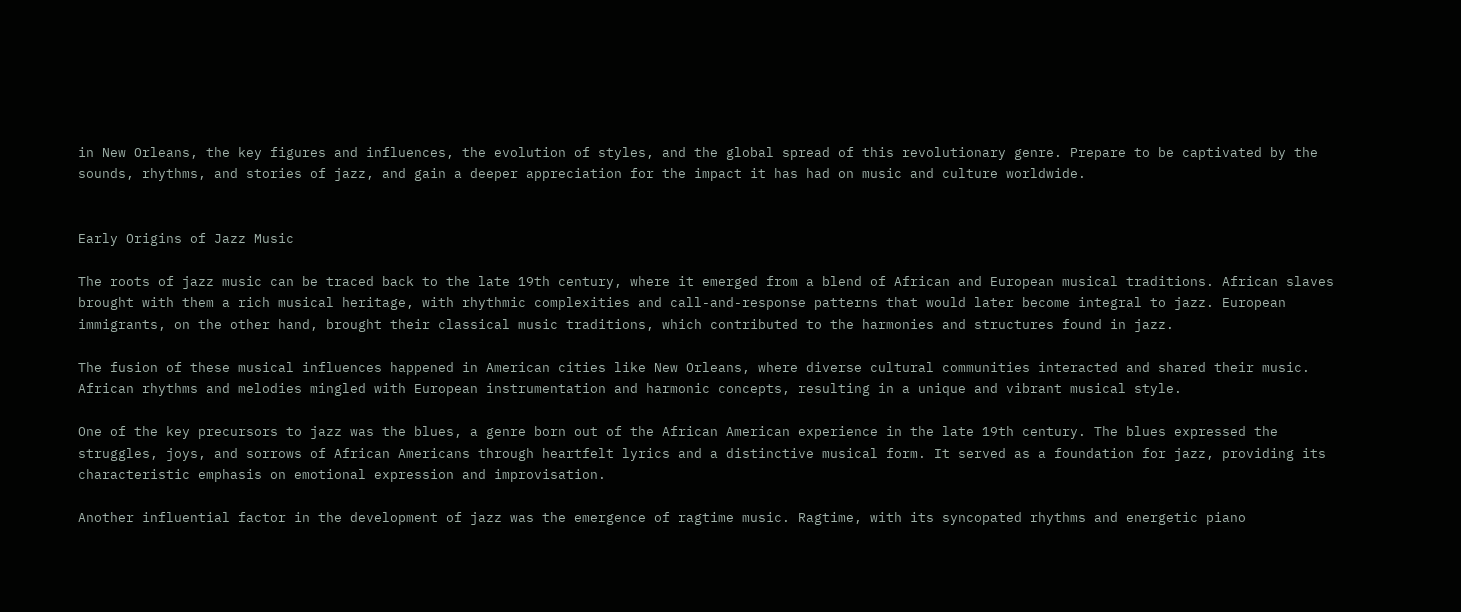in New Orleans, the key figures and influences, the evolution of styles, and the global spread of this revolutionary genre. Prepare to be captivated by the sounds, rhythms, and stories of jazz, and gain a deeper appreciation for the impact it has had on music and culture worldwide.


Early Origins of Jazz Music

The roots of jazz music can be traced back to the late 19th century, where it emerged from a blend of African and European musical traditions. African slaves brought with them a rich musical heritage, with rhythmic complexities and call-and-response patterns that would later become integral to jazz. European immigrants, on the other hand, brought their classical music traditions, which contributed to the harmonies and structures found in jazz.

The fusion of these musical influences happened in American cities like New Orleans, where diverse cultural communities interacted and shared their music. African rhythms and melodies mingled with European instrumentation and harmonic concepts, resulting in a unique and vibrant musical style.

One of the key precursors to jazz was the blues, a genre born out of the African American experience in the late 19th century. The blues expressed the struggles, joys, and sorrows of African Americans through heartfelt lyrics and a distinctive musical form. It served as a foundation for jazz, providing its characteristic emphasis on emotional expression and improvisation.

Another influential factor in the development of jazz was the emergence of ragtime music. Ragtime, with its syncopated rhythms and energetic piano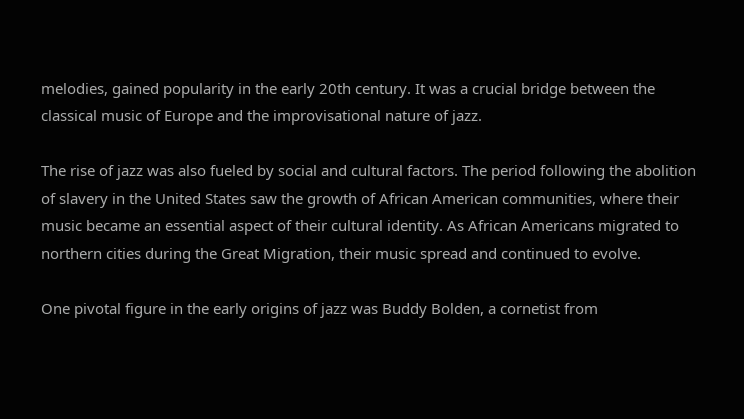melodies, gained popularity in the early 20th century. It was a crucial bridge between the classical music of Europe and the improvisational nature of jazz.

The rise of jazz was also fueled by social and cultural factors. The period following the abolition of slavery in the United States saw the growth of African American communities, where their music became an essential aspect of their cultural identity. As African Americans migrated to northern cities during the Great Migration, their music spread and continued to evolve.

One pivotal figure in the early origins of jazz was Buddy Bolden, a cornetist from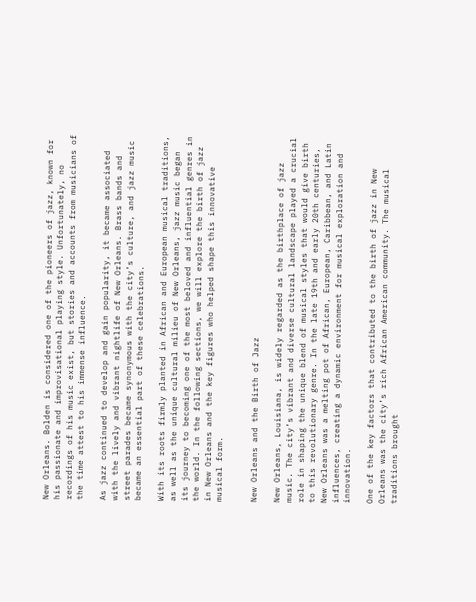New Orleans. Bolden is considered one of the pioneers of jazz, known for his passionate and improvisational playing style. Unfortunately, no recordings of his music exist, but stories and accounts from musicians of the time attest to his immense influence.

As jazz continued to develop and gain popularity, it became associated with the lively and vibrant nightlife of New Orleans. Brass bands and street parades became synonymous with the city’s culture, and jazz music became an essential part of these celebrations.

With its roots firmly planted in African and European musical traditions, as well as the unique cultural milieu of New Orleans, jazz music began its journey to becoming one of the most beloved and influential genres in the world. In the following sections, we will explore the birth of jazz in New Orleans and the key figures who helped shape this innovative musical form.


New Orleans and the Birth of Jazz

New Orleans, Louisiana, is widely regarded as the birthplace of jazz music. The city’s vibrant and diverse cultural landscape played a crucial role in shaping the unique blend of musical styles that would give birth to this revolutionary genre. In the late 19th and early 20th centuries, New Orleans was a melting pot of African, European, Caribbean, and Latin influences, creating a dynamic environment for musical exploration and innovation.

One of the key factors that contributed to the birth of jazz in New Orleans was the city’s rich African American community. The musical traditions brought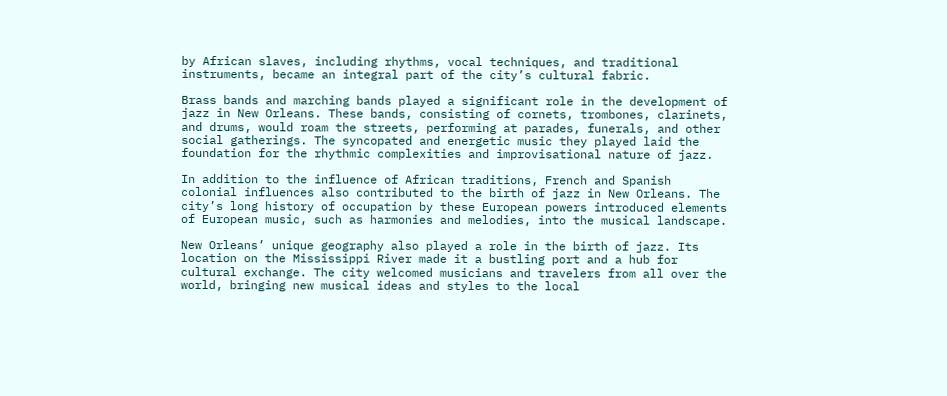by African slaves, including rhythms, vocal techniques, and traditional instruments, became an integral part of the city’s cultural fabric.

Brass bands and marching bands played a significant role in the development of jazz in New Orleans. These bands, consisting of cornets, trombones, clarinets, and drums, would roam the streets, performing at parades, funerals, and other social gatherings. The syncopated and energetic music they played laid the foundation for the rhythmic complexities and improvisational nature of jazz.

In addition to the influence of African traditions, French and Spanish colonial influences also contributed to the birth of jazz in New Orleans. The city’s long history of occupation by these European powers introduced elements of European music, such as harmonies and melodies, into the musical landscape.

New Orleans’ unique geography also played a role in the birth of jazz. Its location on the Mississippi River made it a bustling port and a hub for cultural exchange. The city welcomed musicians and travelers from all over the world, bringing new musical ideas and styles to the local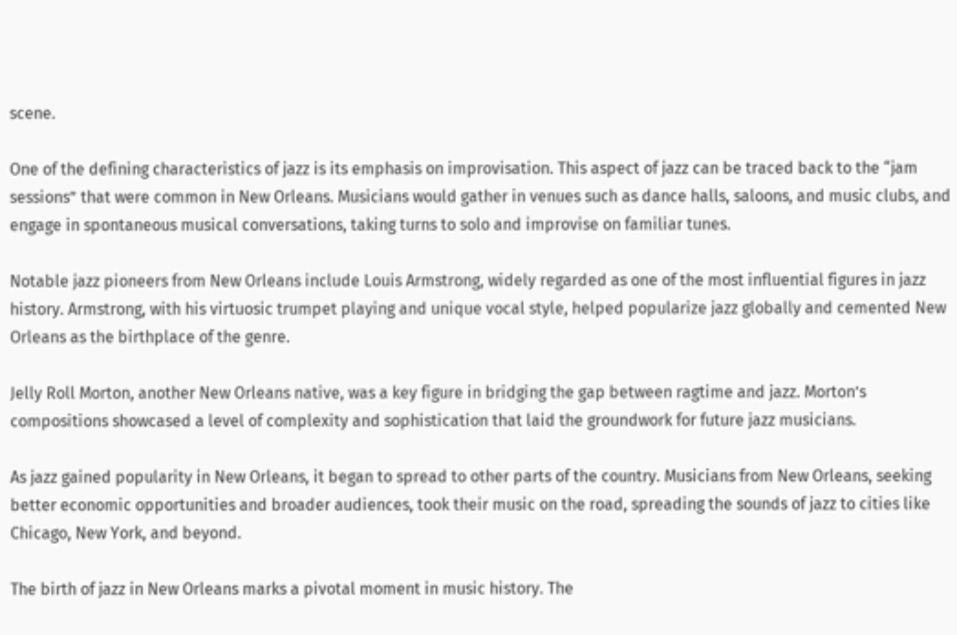scene.

One of the defining characteristics of jazz is its emphasis on improvisation. This aspect of jazz can be traced back to the “jam sessions” that were common in New Orleans. Musicians would gather in venues such as dance halls, saloons, and music clubs, and engage in spontaneous musical conversations, taking turns to solo and improvise on familiar tunes.

Notable jazz pioneers from New Orleans include Louis Armstrong, widely regarded as one of the most influential figures in jazz history. Armstrong, with his virtuosic trumpet playing and unique vocal style, helped popularize jazz globally and cemented New Orleans as the birthplace of the genre.

Jelly Roll Morton, another New Orleans native, was a key figure in bridging the gap between ragtime and jazz. Morton’s compositions showcased a level of complexity and sophistication that laid the groundwork for future jazz musicians.

As jazz gained popularity in New Orleans, it began to spread to other parts of the country. Musicians from New Orleans, seeking better economic opportunities and broader audiences, took their music on the road, spreading the sounds of jazz to cities like Chicago, New York, and beyond.

The birth of jazz in New Orleans marks a pivotal moment in music history. The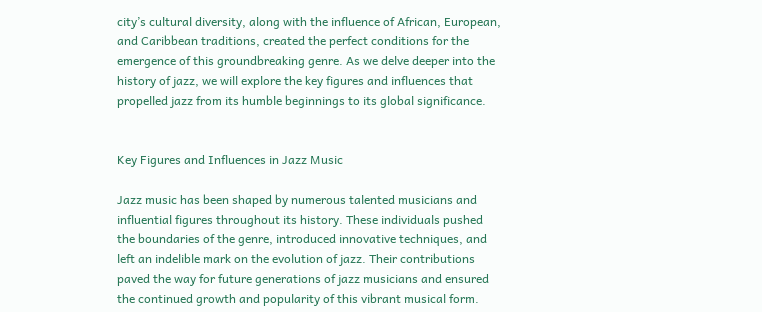city’s cultural diversity, along with the influence of African, European, and Caribbean traditions, created the perfect conditions for the emergence of this groundbreaking genre. As we delve deeper into the history of jazz, we will explore the key figures and influences that propelled jazz from its humble beginnings to its global significance.


Key Figures and Influences in Jazz Music

Jazz music has been shaped by numerous talented musicians and influential figures throughout its history. These individuals pushed the boundaries of the genre, introduced innovative techniques, and left an indelible mark on the evolution of jazz. Their contributions paved the way for future generations of jazz musicians and ensured the continued growth and popularity of this vibrant musical form.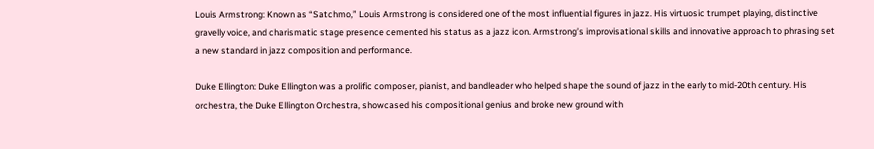Louis Armstrong: Known as “Satchmo,” Louis Armstrong is considered one of the most influential figures in jazz. His virtuosic trumpet playing, distinctive gravelly voice, and charismatic stage presence cemented his status as a jazz icon. Armstrong’s improvisational skills and innovative approach to phrasing set a new standard in jazz composition and performance.

Duke Ellington: Duke Ellington was a prolific composer, pianist, and bandleader who helped shape the sound of jazz in the early to mid-20th century. His orchestra, the Duke Ellington Orchestra, showcased his compositional genius and broke new ground with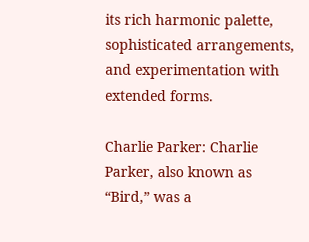its rich harmonic palette, sophisticated arrangements, and experimentation with extended forms.

Charlie Parker: Charlie Parker, also known as “Bird,” was a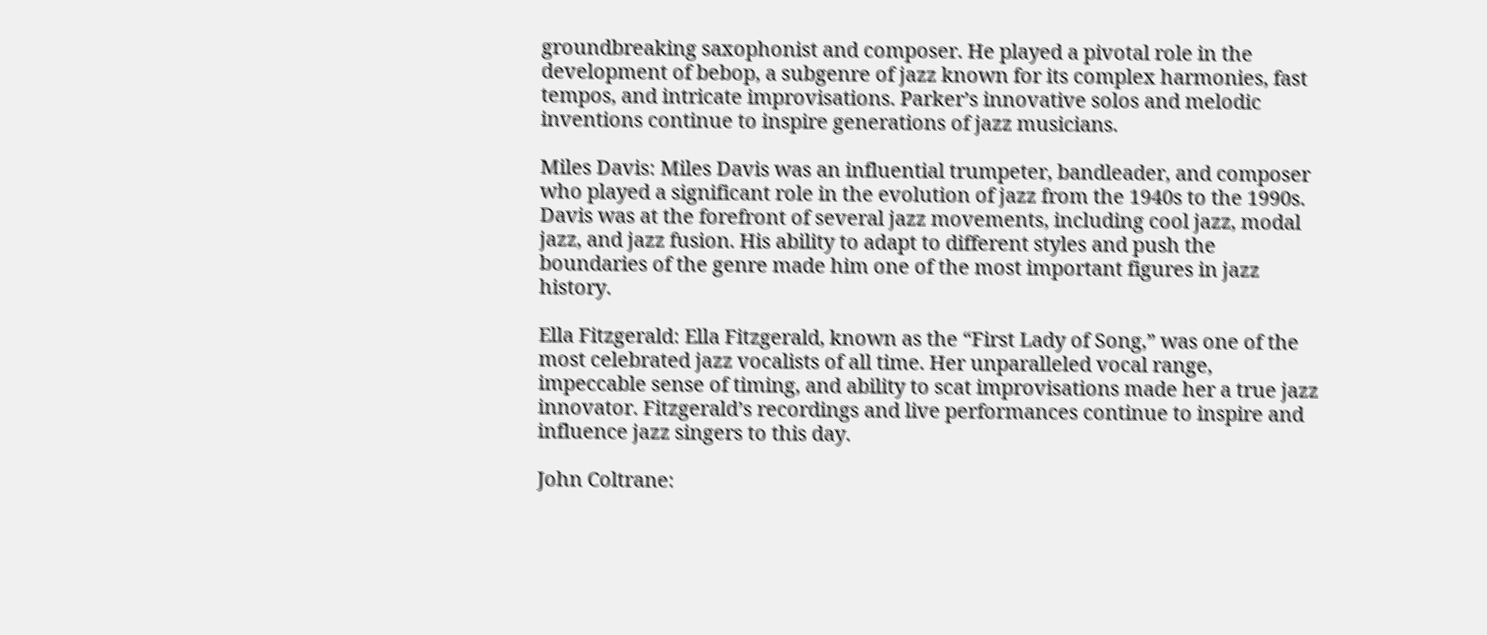groundbreaking saxophonist and composer. He played a pivotal role in the development of bebop, a subgenre of jazz known for its complex harmonies, fast tempos, and intricate improvisations. Parker’s innovative solos and melodic inventions continue to inspire generations of jazz musicians.

Miles Davis: Miles Davis was an influential trumpeter, bandleader, and composer who played a significant role in the evolution of jazz from the 1940s to the 1990s. Davis was at the forefront of several jazz movements, including cool jazz, modal jazz, and jazz fusion. His ability to adapt to different styles and push the boundaries of the genre made him one of the most important figures in jazz history.

Ella Fitzgerald: Ella Fitzgerald, known as the “First Lady of Song,” was one of the most celebrated jazz vocalists of all time. Her unparalleled vocal range, impeccable sense of timing, and ability to scat improvisations made her a true jazz innovator. Fitzgerald’s recordings and live performances continue to inspire and influence jazz singers to this day.

John Coltrane: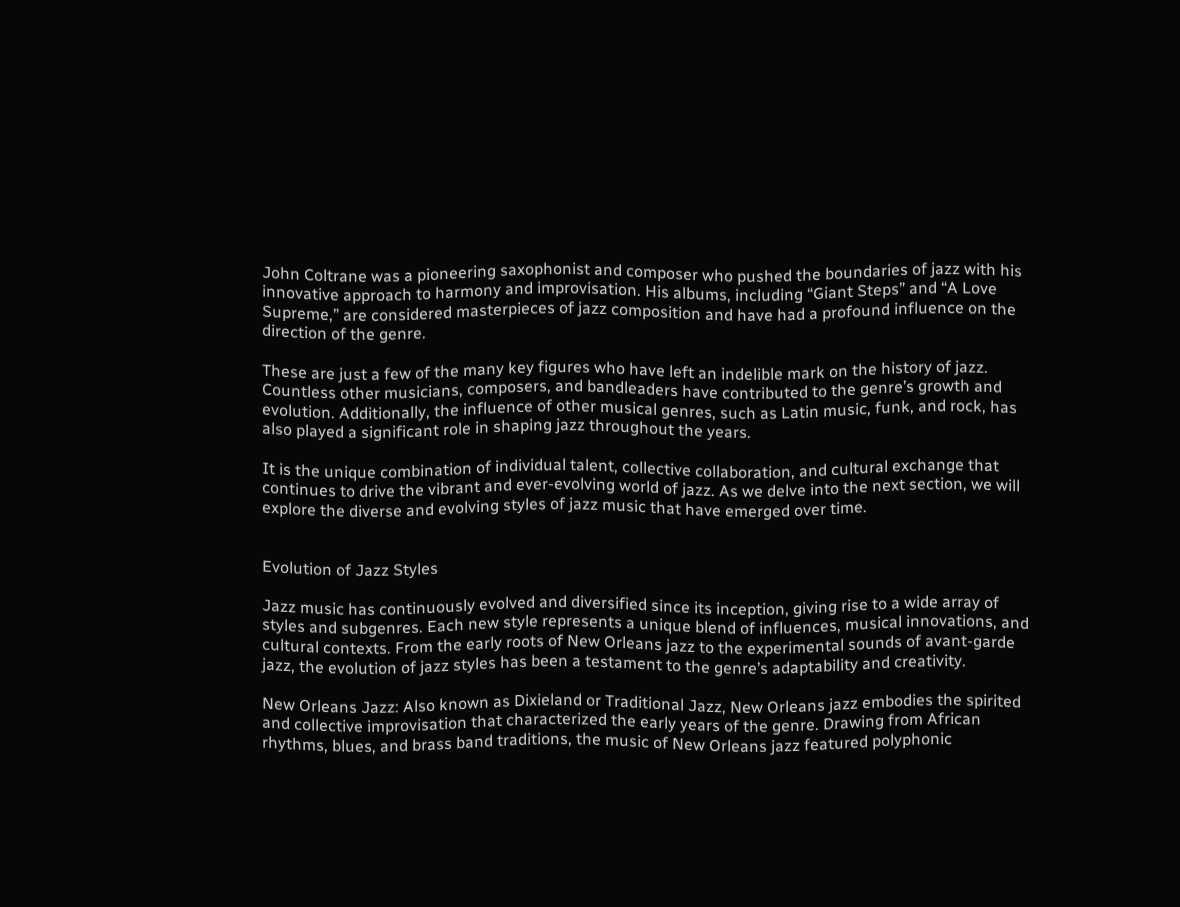John Coltrane was a pioneering saxophonist and composer who pushed the boundaries of jazz with his innovative approach to harmony and improvisation. His albums, including “Giant Steps” and “A Love Supreme,” are considered masterpieces of jazz composition and have had a profound influence on the direction of the genre.

These are just a few of the many key figures who have left an indelible mark on the history of jazz. Countless other musicians, composers, and bandleaders have contributed to the genre’s growth and evolution. Additionally, the influence of other musical genres, such as Latin music, funk, and rock, has also played a significant role in shaping jazz throughout the years.

It is the unique combination of individual talent, collective collaboration, and cultural exchange that continues to drive the vibrant and ever-evolving world of jazz. As we delve into the next section, we will explore the diverse and evolving styles of jazz music that have emerged over time.


Evolution of Jazz Styles

Jazz music has continuously evolved and diversified since its inception, giving rise to a wide array of styles and subgenres. Each new style represents a unique blend of influences, musical innovations, and cultural contexts. From the early roots of New Orleans jazz to the experimental sounds of avant-garde jazz, the evolution of jazz styles has been a testament to the genre’s adaptability and creativity.

New Orleans Jazz: Also known as Dixieland or Traditional Jazz, New Orleans jazz embodies the spirited and collective improvisation that characterized the early years of the genre. Drawing from African rhythms, blues, and brass band traditions, the music of New Orleans jazz featured polyphonic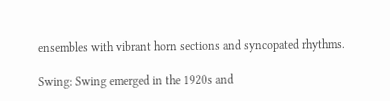ensembles with vibrant horn sections and syncopated rhythms.

Swing: Swing emerged in the 1920s and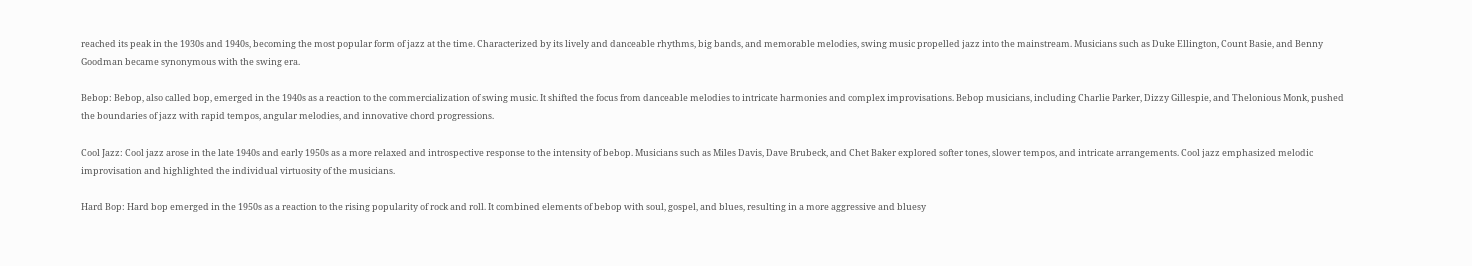reached its peak in the 1930s and 1940s, becoming the most popular form of jazz at the time. Characterized by its lively and danceable rhythms, big bands, and memorable melodies, swing music propelled jazz into the mainstream. Musicians such as Duke Ellington, Count Basie, and Benny Goodman became synonymous with the swing era.

Bebop: Bebop, also called bop, emerged in the 1940s as a reaction to the commercialization of swing music. It shifted the focus from danceable melodies to intricate harmonies and complex improvisations. Bebop musicians, including Charlie Parker, Dizzy Gillespie, and Thelonious Monk, pushed the boundaries of jazz with rapid tempos, angular melodies, and innovative chord progressions.

Cool Jazz: Cool jazz arose in the late 1940s and early 1950s as a more relaxed and introspective response to the intensity of bebop. Musicians such as Miles Davis, Dave Brubeck, and Chet Baker explored softer tones, slower tempos, and intricate arrangements. Cool jazz emphasized melodic improvisation and highlighted the individual virtuosity of the musicians.

Hard Bop: Hard bop emerged in the 1950s as a reaction to the rising popularity of rock and roll. It combined elements of bebop with soul, gospel, and blues, resulting in a more aggressive and bluesy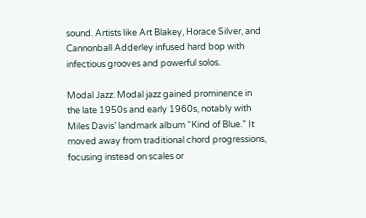sound. Artists like Art Blakey, Horace Silver, and Cannonball Adderley infused hard bop with infectious grooves and powerful solos.

Modal Jazz: Modal jazz gained prominence in the late 1950s and early 1960s, notably with Miles Davis’ landmark album “Kind of Blue.” It moved away from traditional chord progressions, focusing instead on scales or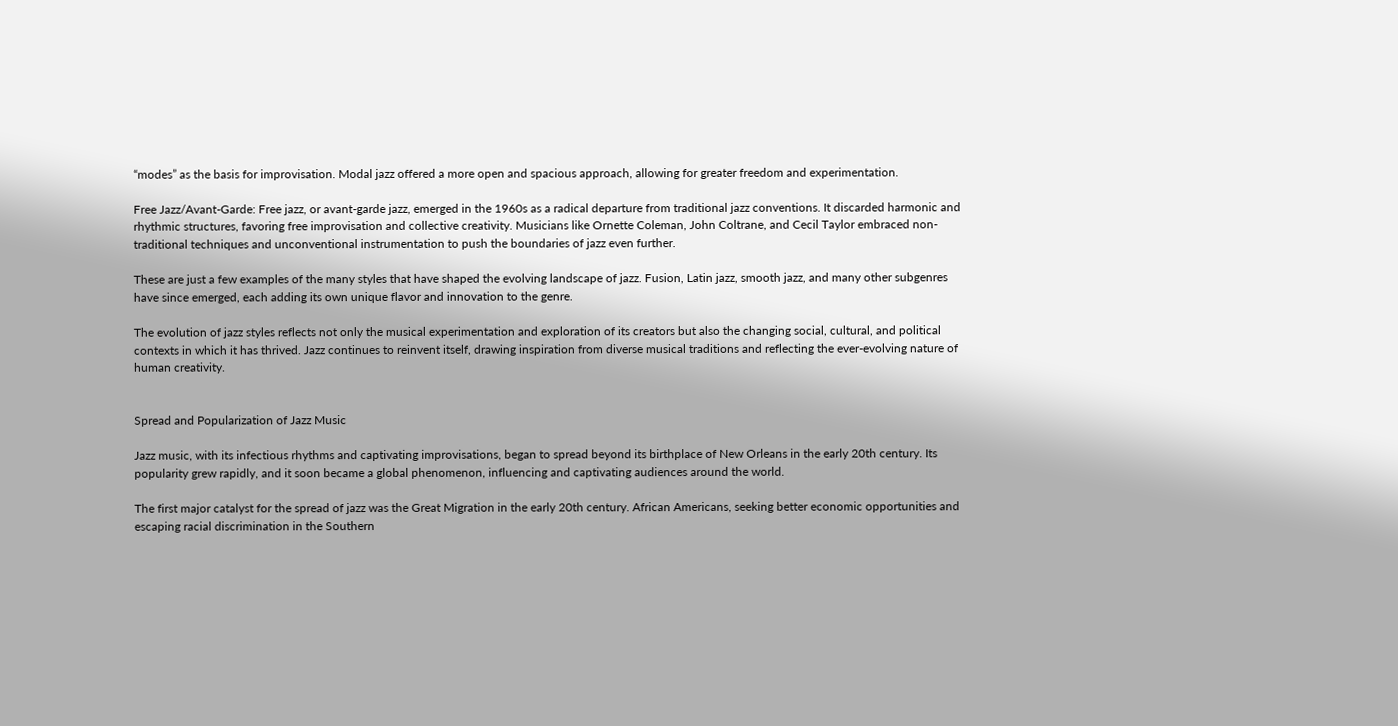“modes” as the basis for improvisation. Modal jazz offered a more open and spacious approach, allowing for greater freedom and experimentation.

Free Jazz/Avant-Garde: Free jazz, or avant-garde jazz, emerged in the 1960s as a radical departure from traditional jazz conventions. It discarded harmonic and rhythmic structures, favoring free improvisation and collective creativity. Musicians like Ornette Coleman, John Coltrane, and Cecil Taylor embraced non-traditional techniques and unconventional instrumentation to push the boundaries of jazz even further.

These are just a few examples of the many styles that have shaped the evolving landscape of jazz. Fusion, Latin jazz, smooth jazz, and many other subgenres have since emerged, each adding its own unique flavor and innovation to the genre.

The evolution of jazz styles reflects not only the musical experimentation and exploration of its creators but also the changing social, cultural, and political contexts in which it has thrived. Jazz continues to reinvent itself, drawing inspiration from diverse musical traditions and reflecting the ever-evolving nature of human creativity.


Spread and Popularization of Jazz Music

Jazz music, with its infectious rhythms and captivating improvisations, began to spread beyond its birthplace of New Orleans in the early 20th century. Its popularity grew rapidly, and it soon became a global phenomenon, influencing and captivating audiences around the world.

The first major catalyst for the spread of jazz was the Great Migration in the early 20th century. African Americans, seeking better economic opportunities and escaping racial discrimination in the Southern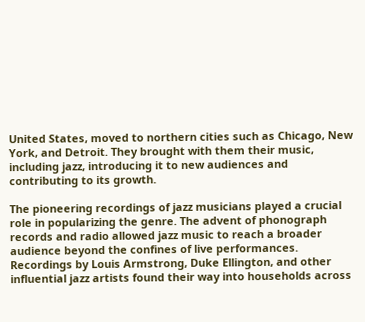United States, moved to northern cities such as Chicago, New York, and Detroit. They brought with them their music, including jazz, introducing it to new audiences and contributing to its growth.

The pioneering recordings of jazz musicians played a crucial role in popularizing the genre. The advent of phonograph records and radio allowed jazz music to reach a broader audience beyond the confines of live performances. Recordings by Louis Armstrong, Duke Ellington, and other influential jazz artists found their way into households across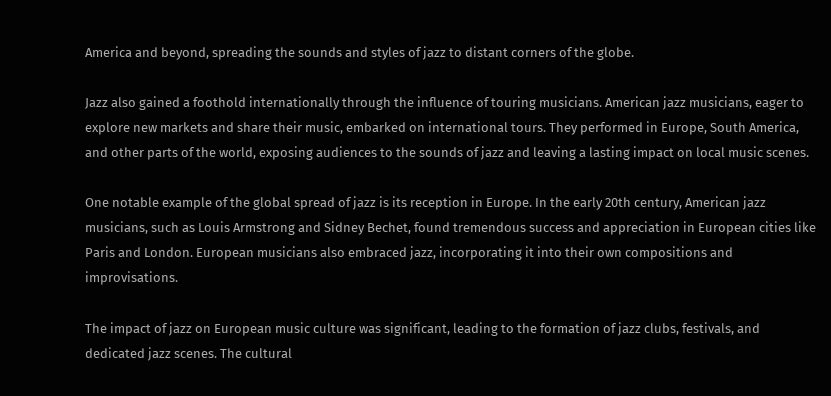America and beyond, spreading the sounds and styles of jazz to distant corners of the globe.

Jazz also gained a foothold internationally through the influence of touring musicians. American jazz musicians, eager to explore new markets and share their music, embarked on international tours. They performed in Europe, South America, and other parts of the world, exposing audiences to the sounds of jazz and leaving a lasting impact on local music scenes.

One notable example of the global spread of jazz is its reception in Europe. In the early 20th century, American jazz musicians, such as Louis Armstrong and Sidney Bechet, found tremendous success and appreciation in European cities like Paris and London. European musicians also embraced jazz, incorporating it into their own compositions and improvisations.

The impact of jazz on European music culture was significant, leading to the formation of jazz clubs, festivals, and dedicated jazz scenes. The cultural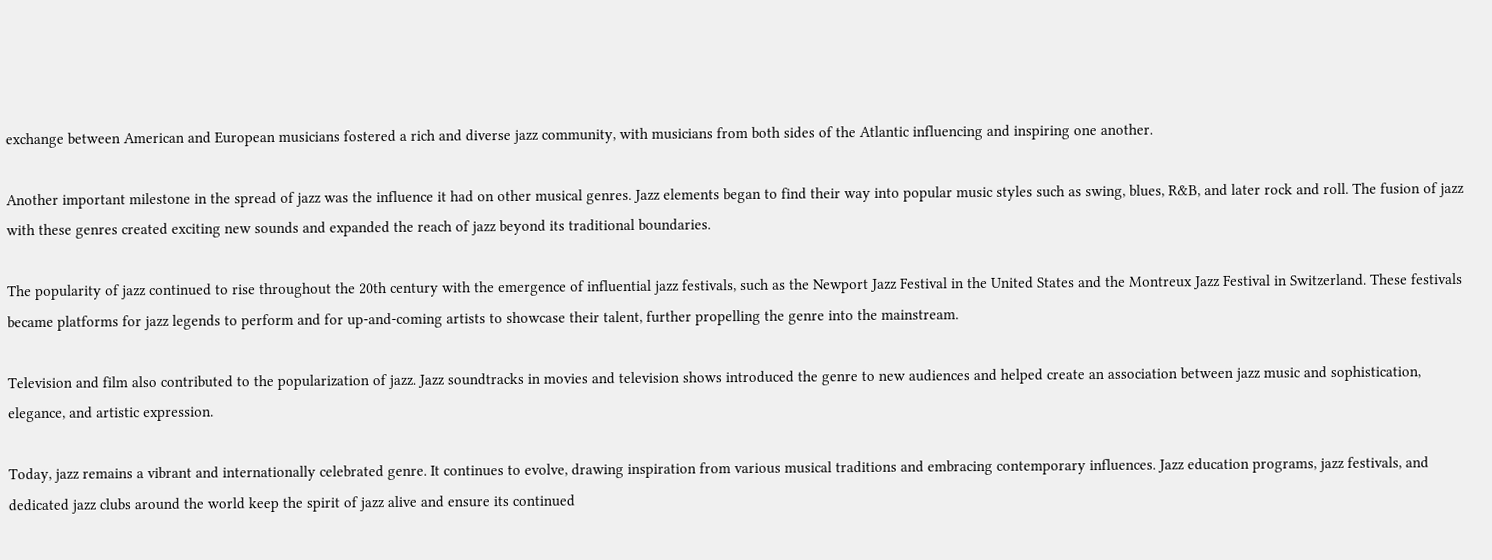exchange between American and European musicians fostered a rich and diverse jazz community, with musicians from both sides of the Atlantic influencing and inspiring one another.

Another important milestone in the spread of jazz was the influence it had on other musical genres. Jazz elements began to find their way into popular music styles such as swing, blues, R&B, and later rock and roll. The fusion of jazz with these genres created exciting new sounds and expanded the reach of jazz beyond its traditional boundaries.

The popularity of jazz continued to rise throughout the 20th century with the emergence of influential jazz festivals, such as the Newport Jazz Festival in the United States and the Montreux Jazz Festival in Switzerland. These festivals became platforms for jazz legends to perform and for up-and-coming artists to showcase their talent, further propelling the genre into the mainstream.

Television and film also contributed to the popularization of jazz. Jazz soundtracks in movies and television shows introduced the genre to new audiences and helped create an association between jazz music and sophistication, elegance, and artistic expression.

Today, jazz remains a vibrant and internationally celebrated genre. It continues to evolve, drawing inspiration from various musical traditions and embracing contemporary influences. Jazz education programs, jazz festivals, and dedicated jazz clubs around the world keep the spirit of jazz alive and ensure its continued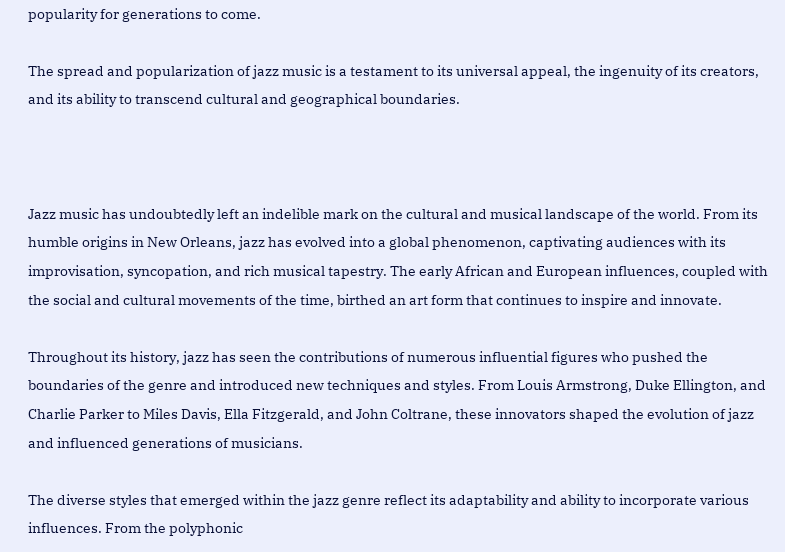popularity for generations to come.

The spread and popularization of jazz music is a testament to its universal appeal, the ingenuity of its creators, and its ability to transcend cultural and geographical boundaries.



Jazz music has undoubtedly left an indelible mark on the cultural and musical landscape of the world. From its humble origins in New Orleans, jazz has evolved into a global phenomenon, captivating audiences with its improvisation, syncopation, and rich musical tapestry. The early African and European influences, coupled with the social and cultural movements of the time, birthed an art form that continues to inspire and innovate.

Throughout its history, jazz has seen the contributions of numerous influential figures who pushed the boundaries of the genre and introduced new techniques and styles. From Louis Armstrong, Duke Ellington, and Charlie Parker to Miles Davis, Ella Fitzgerald, and John Coltrane, these innovators shaped the evolution of jazz and influenced generations of musicians.

The diverse styles that emerged within the jazz genre reflect its adaptability and ability to incorporate various influences. From the polyphonic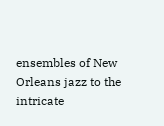ensembles of New Orleans jazz to the intricate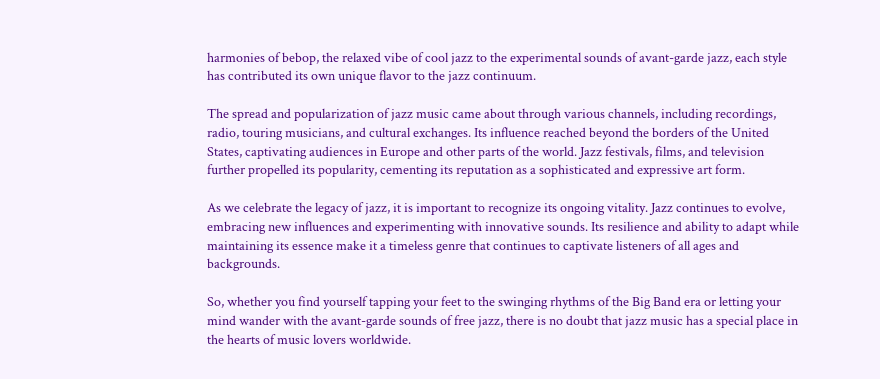harmonies of bebop, the relaxed vibe of cool jazz to the experimental sounds of avant-garde jazz, each style has contributed its own unique flavor to the jazz continuum.

The spread and popularization of jazz music came about through various channels, including recordings, radio, touring musicians, and cultural exchanges. Its influence reached beyond the borders of the United States, captivating audiences in Europe and other parts of the world. Jazz festivals, films, and television further propelled its popularity, cementing its reputation as a sophisticated and expressive art form.

As we celebrate the legacy of jazz, it is important to recognize its ongoing vitality. Jazz continues to evolve, embracing new influences and experimenting with innovative sounds. Its resilience and ability to adapt while maintaining its essence make it a timeless genre that continues to captivate listeners of all ages and backgrounds.

So, whether you find yourself tapping your feet to the swinging rhythms of the Big Band era or letting your mind wander with the avant-garde sounds of free jazz, there is no doubt that jazz music has a special place in the hearts of music lovers worldwide.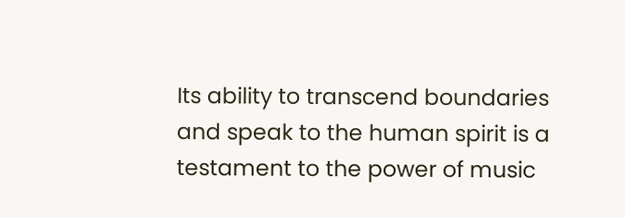Its ability to transcend boundaries and speak to the human spirit is a testament to the power of music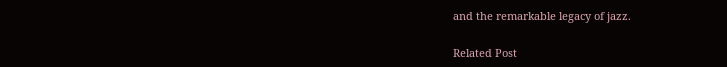and the remarkable legacy of jazz.

Related Post